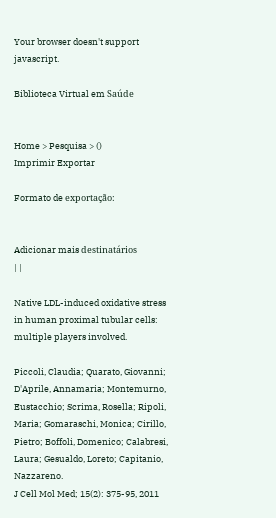Your browser doesn't support javascript.

Biblioteca Virtual em Saúde


Home > Pesquisa > ()
Imprimir Exportar

Formato de exportação:


Adicionar mais destinatários
| |

Native LDL-induced oxidative stress in human proximal tubular cells: multiple players involved.

Piccoli, Claudia; Quarato, Giovanni; D'Aprile, Annamaria; Montemurno, Eustacchio; Scrima, Rosella; Ripoli, Maria; Gomaraschi, Monica; Cirillo, Pietro; Boffoli, Domenico; Calabresi, Laura; Gesualdo, Loreto; Capitanio, Nazzareno.
J Cell Mol Med; 15(2): 375-95, 2011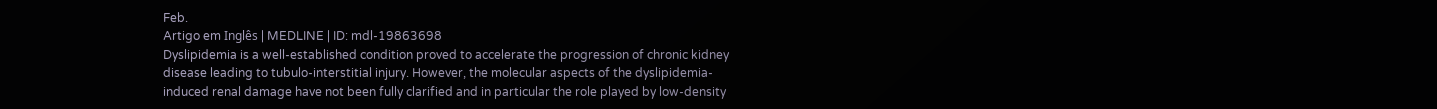Feb.
Artigo em Inglês | MEDLINE | ID: mdl-19863698
Dyslipidemia is a well-established condition proved to accelerate the progression of chronic kidney disease leading to tubulo-interstitial injury. However, the molecular aspects of the dyslipidemia-induced renal damage have not been fully clarified and in particular the role played by low-density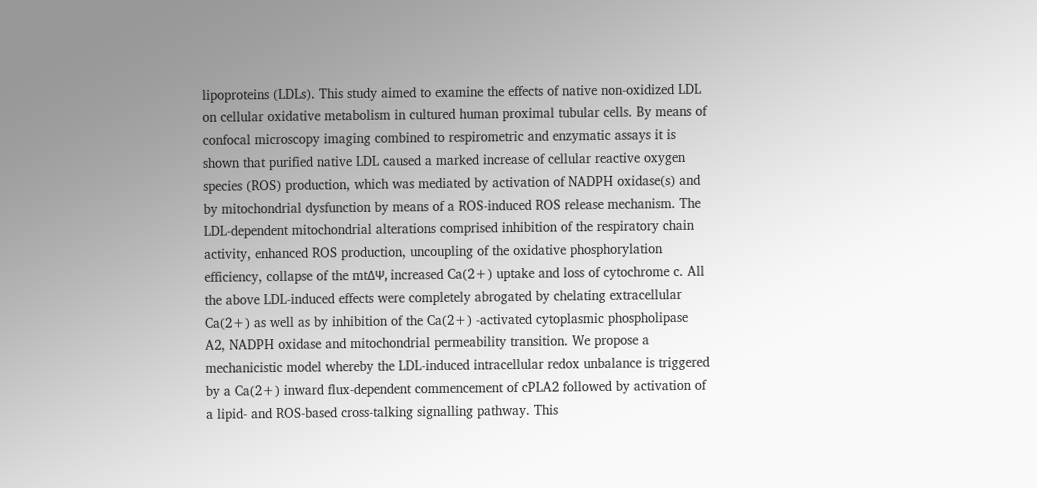lipoproteins (LDLs). This study aimed to examine the effects of native non-oxidized LDL on cellular oxidative metabolism in cultured human proximal tubular cells. By means of confocal microscopy imaging combined to respirometric and enzymatic assays it is shown that purified native LDL caused a marked increase of cellular reactive oxygen species (ROS) production, which was mediated by activation of NADPH oxidase(s) and by mitochondrial dysfunction by means of a ROS-induced ROS release mechanism. The LDL-dependent mitochondrial alterations comprised inhibition of the respiratory chain activity, enhanced ROS production, uncoupling of the oxidative phosphorylation efficiency, collapse of the mtΔΨ, increased Ca(2+) uptake and loss of cytochrome c. All the above LDL-induced effects were completely abrogated by chelating extracellular Ca(2+) as well as by inhibition of the Ca(2+) -activated cytoplasmic phospholipase A2, NADPH oxidase and mitochondrial permeability transition. We propose a mechanicistic model whereby the LDL-induced intracellular redox unbalance is triggered by a Ca(2+) inward flux-dependent commencement of cPLA2 followed by activation of a lipid- and ROS-based cross-talking signalling pathway. This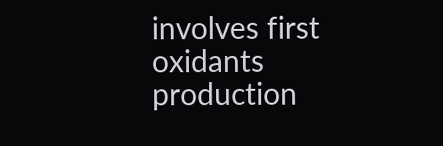involves first oxidants production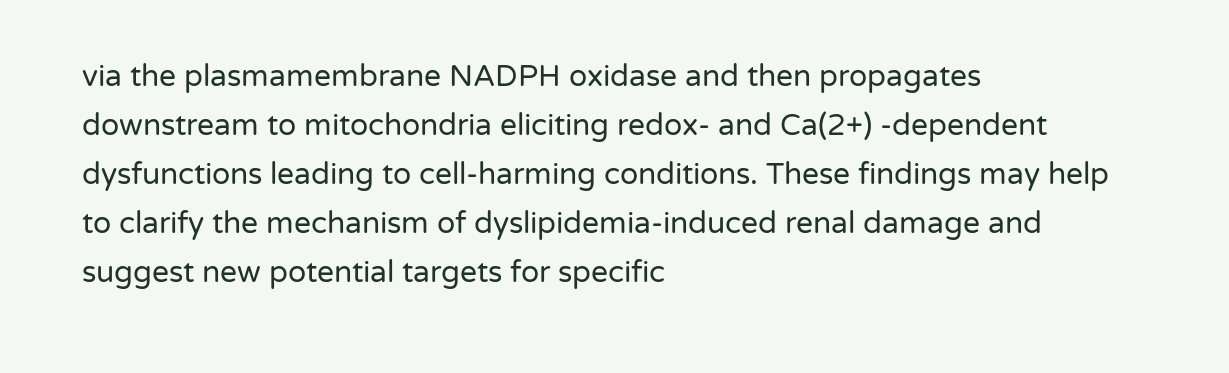via the plasmamembrane NADPH oxidase and then propagates downstream to mitochondria eliciting redox- and Ca(2+) -dependent dysfunctions leading to cell-harming conditions. These findings may help to clarify the mechanism of dyslipidemia-induced renal damage and suggest new potential targets for specific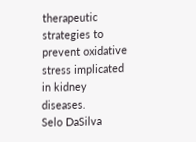therapeutic strategies to prevent oxidative stress implicated in kidney diseases.
Selo DaSilva